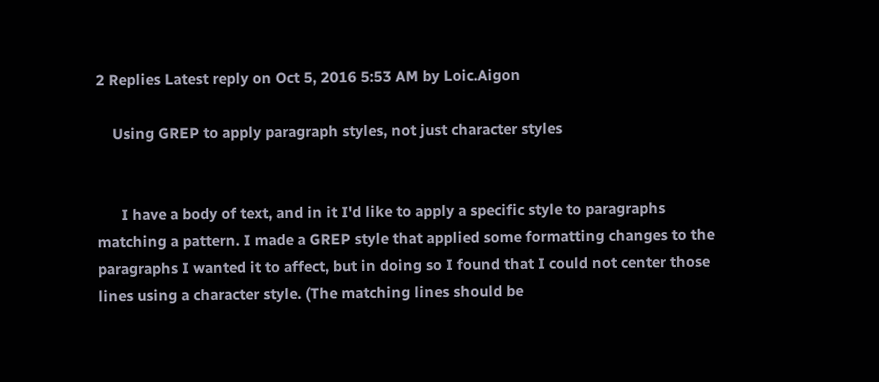2 Replies Latest reply on Oct 5, 2016 5:53 AM by Loic.Aigon

    Using GREP to apply paragraph styles, not just character styles


      I have a body of text, and in it I'd like to apply a specific style to paragraphs matching a pattern. I made a GREP style that applied some formatting changes to the paragraphs I wanted it to affect, but in doing so I found that I could not center those lines using a character style. (The matching lines should be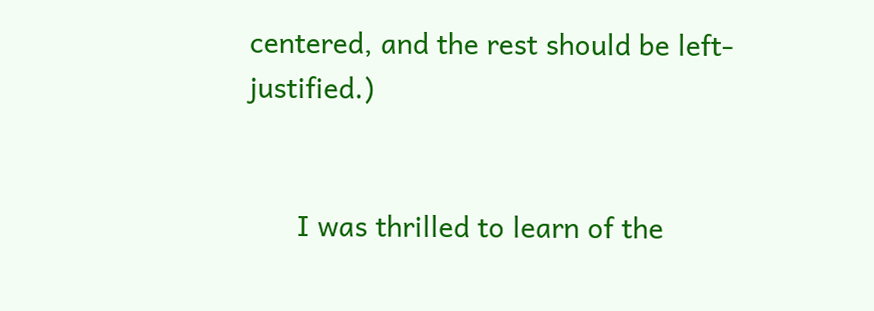centered, and the rest should be left-justified.)


      I was thrilled to learn of the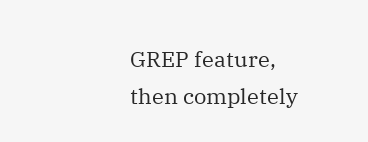GREP feature, then completely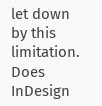let down by this limitation. Does InDesign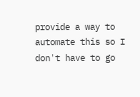provide a way to automate this so I don't have to go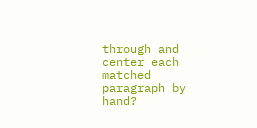through and center each matched paragraph by hand?